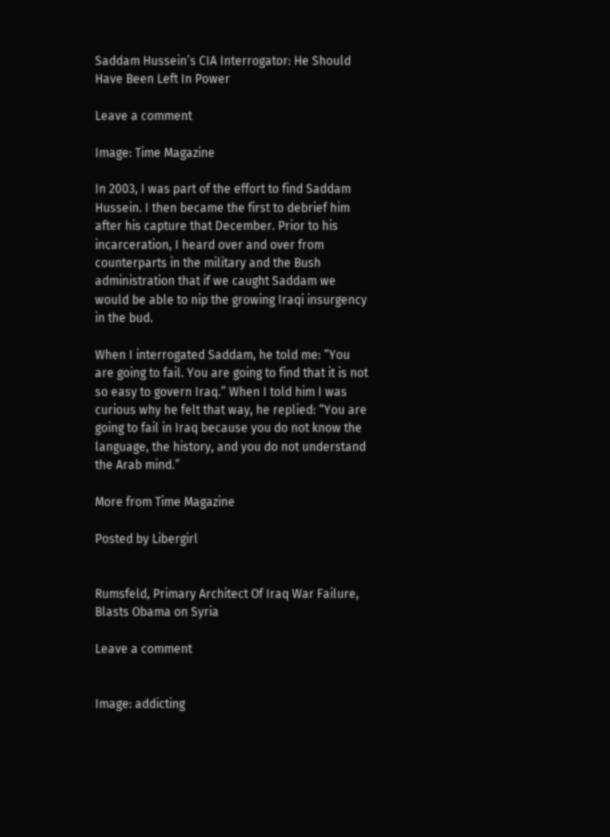Saddam Hussein’s CIA Interrogator: He Should Have Been Left In Power

Leave a comment

Image: Time Magazine

In 2003, I was part of the effort to find Saddam Hussein. I then became the first to debrief him after his capture that December. Prior to his incarceration, I heard over and over from counterparts in the military and the Bush administration that if we caught Saddam we would be able to nip the growing Iraqi insurgency in the bud.

When I interrogated Saddam, he told me: “You are going to fail. You are going to find that it is not so easy to govern Iraq.” When I told him I was curious why he felt that way, he replied: “You are going to fail in Iraq because you do not know the language, the history, and you do not understand the Arab mind.”

More from Time Magazine

Posted by Libergirl


Rumsfeld, Primary Architect Of Iraq War Failure, Blasts Obama on Syria

Leave a comment


Image: addicting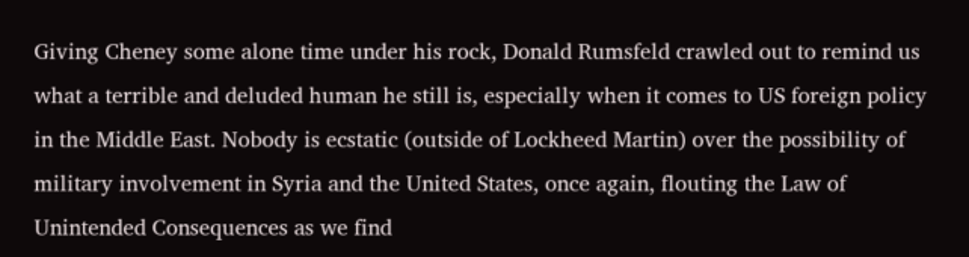Giving Cheney some alone time under his rock, Donald Rumsfeld crawled out to remind us what a terrible and deluded human he still is, especially when it comes to US foreign policy in the Middle East. Nobody is ecstatic (outside of Lockheed Martin) over the possibility of military involvement in Syria and the United States, once again, flouting the Law of Unintended Consequences as we find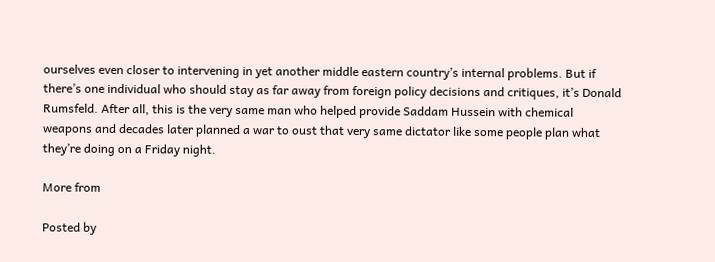ourselves even closer to intervening in yet another middle eastern country’s internal problems. But if there’s one individual who should stay as far away from foreign policy decisions and critiques, it’s Donald Rumsfeld. After all, this is the very same man who helped provide Saddam Hussein with chemical weapons and decades later planned a war to oust that very same dictator like some people plan what they’re doing on a Friday night.

More from

Posted by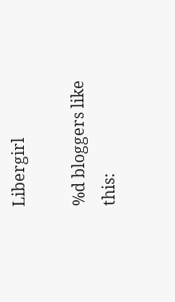Libergirl

%d bloggers like this: